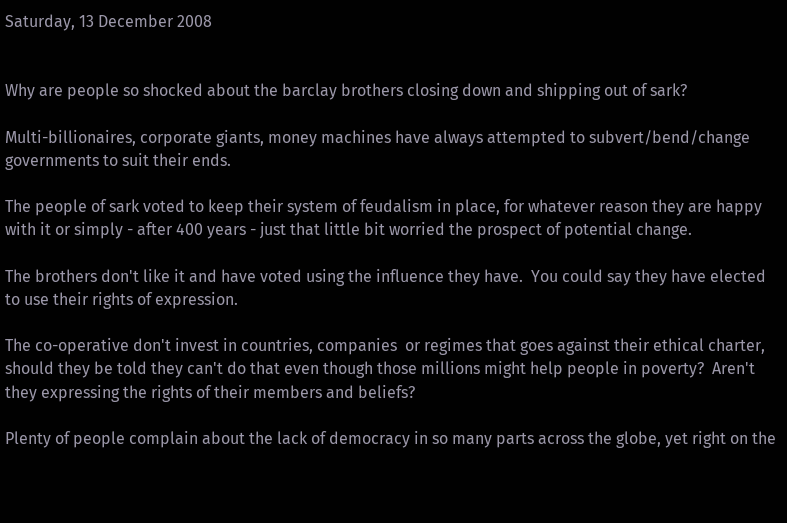Saturday, 13 December 2008


Why are people so shocked about the barclay brothers closing down and shipping out of sark?

Multi-billionaires, corporate giants, money machines have always attempted to subvert/bend/change governments to suit their ends.

The people of sark voted to keep their system of feudalism in place, for whatever reason they are happy with it or simply - after 400 years - just that little bit worried the prospect of potential change.

The brothers don't like it and have voted using the influence they have.  You could say they have elected to use their rights of expression.

The co-operative don't invest in countries, companies  or regimes that goes against their ethical charter, should they be told they can't do that even though those millions might help people in poverty?  Aren't they expressing the rights of their members and beliefs?

Plenty of people complain about the lack of democracy in so many parts across the globe, yet right on the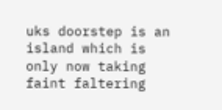uks doorstep is an island which is only now taking faint faltering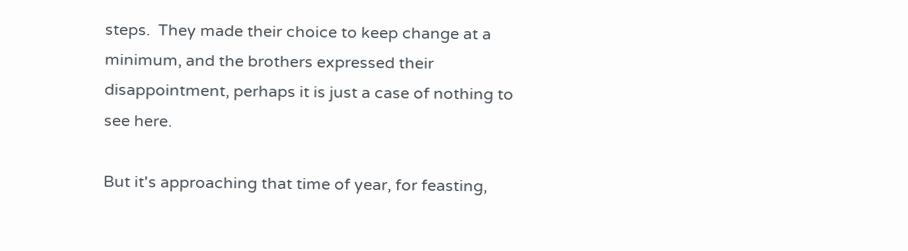steps.  They made their choice to keep change at a minimum, and the brothers expressed their disappointment, perhaps it is just a case of nothing to see here.

But it's approaching that time of year, for feasting,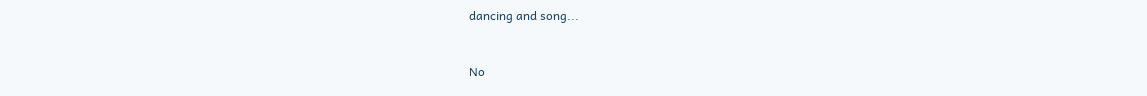dancing and song...


No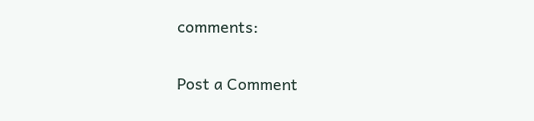comments:

Post a Comment